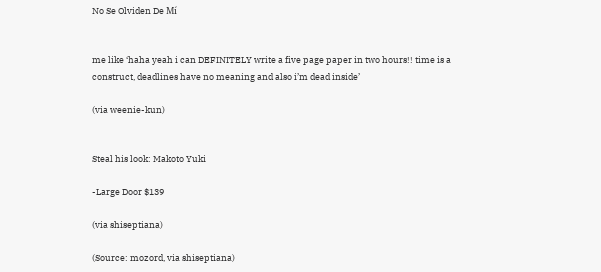No Se Olviden De Mí


me like ‘haha yeah i can DEFINITELY write a five page paper in two hours!! time is a construct, deadlines have no meaning and also i’m dead inside’

(via weenie-kun)


Steal his look: Makoto Yuki

-Large Door $139

(via shiseptiana)

(Source: mozord, via shiseptiana)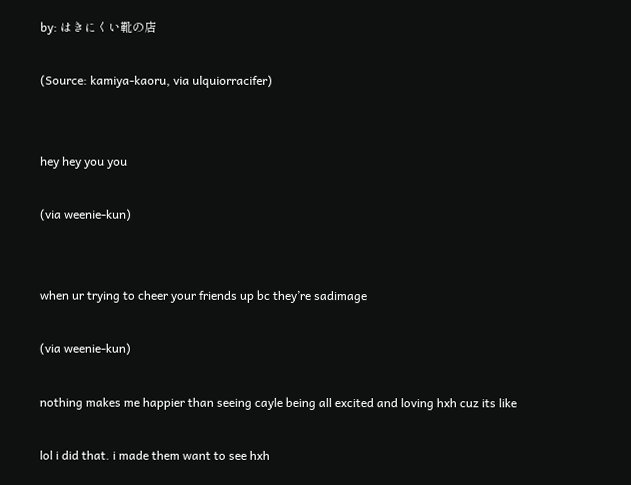by: はきにくい靴の店

(Source: kamiya-kaoru, via ulquiorracifer)


hey hey you you

(via weenie-kun)


when ur trying to cheer your friends up bc they’re sadimage

(via weenie-kun)

nothing makes me happier than seeing cayle being all excited and loving hxh cuz its like

lol i did that. i made them want to see hxh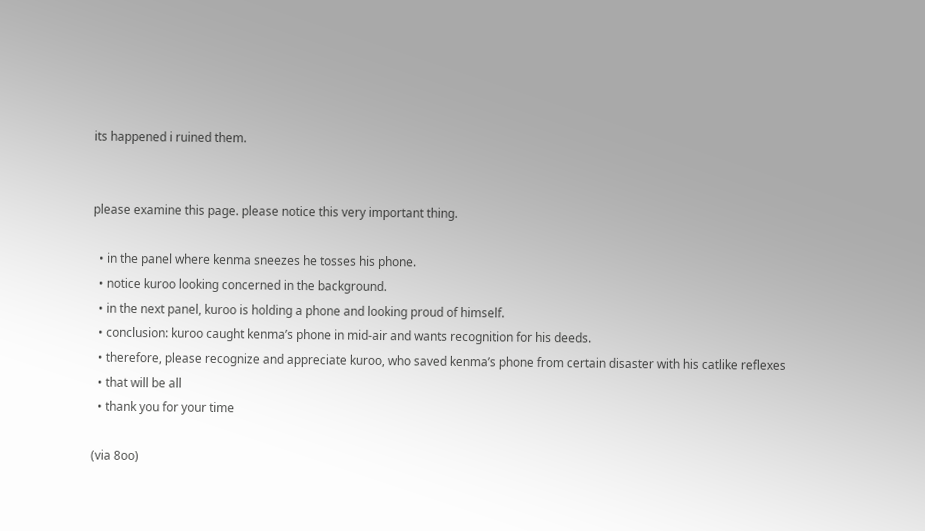its happened i ruined them.


please examine this page. please notice this very important thing.

  • in the panel where kenma sneezes he tosses his phone.
  • notice kuroo looking concerned in the background.
  • in the next panel, kuroo is holding a phone and looking proud of himself.
  • conclusion: kuroo caught kenma’s phone in mid-air and wants recognition for his deeds.
  • therefore, please recognize and appreciate kuroo, who saved kenma’s phone from certain disaster with his catlike reflexes
  • that will be all
  • thank you for your time

(via 8oo)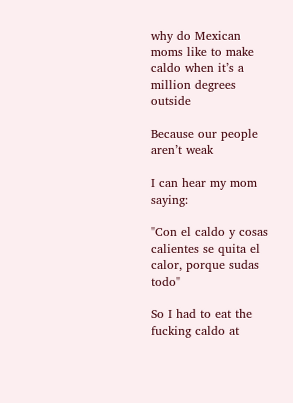why do Mexican moms like to make caldo when it’s a million degrees outside

Because our people aren’t weak

I can hear my mom saying:

"Con el caldo y cosas calientes se quita el calor, porque sudas todo"

So I had to eat the fucking caldo at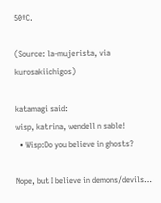50ºC.

(Source: la-mujerista, via kurosakiichigos)

katamagi said:
wisp, katrina, wendell n sable!
  • Wisp:Do you believe in ghosts?

Nope, but I believe in demons/devils…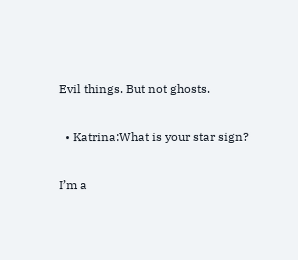Evil things. But not ghosts.

  • Katrina:What is your star sign?

I’m a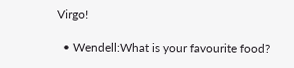Virgo!

  • Wendell:What is your favourite food?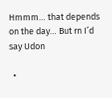Hmmm… that depends on the day… But rn I’d say Udon

  •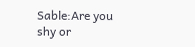Sable:Are you shy or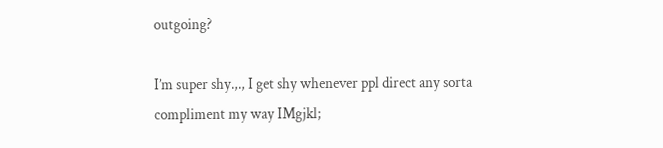outgoing?

I’m super shy.,., I get shy whenever ppl direct any sorta compliment my way IMgjkl;